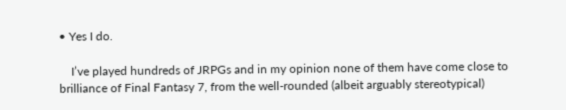• Yes I do.

    I’ve played hundreds of JRPGs and in my opinion none of them have come close to brilliance of Final Fantasy 7, from the well-rounded (albeit arguably stereotypical)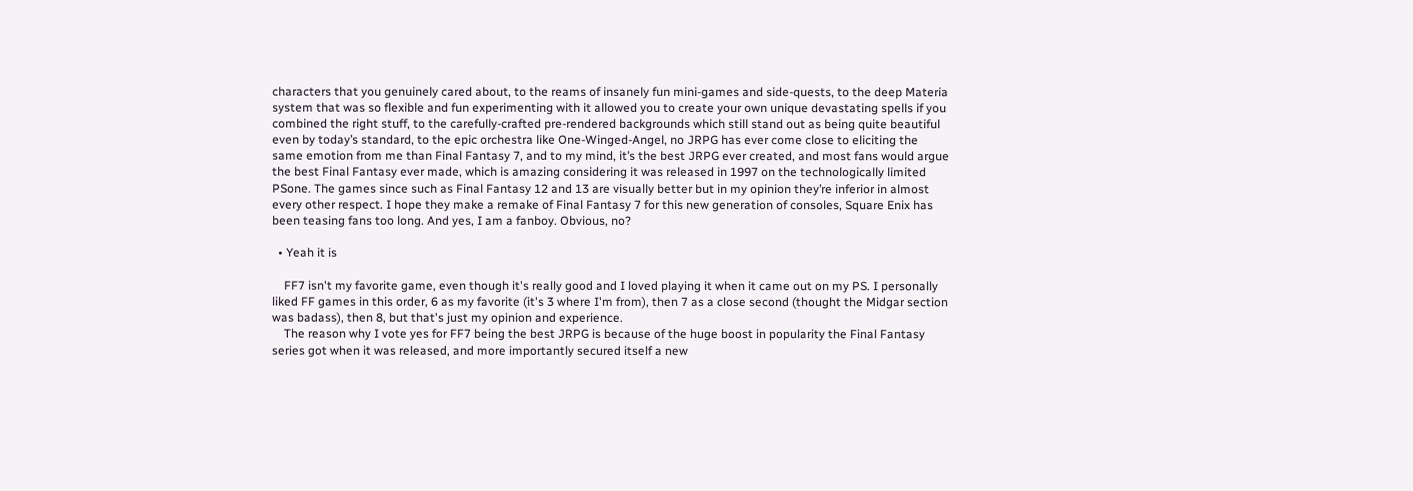characters that you genuinely cared about, to the reams of insanely fun mini-games and side-quests, to the deep Materia system that was so flexible and fun experimenting with it allowed you to create your own unique devastating spells if you combined the right stuff, to the carefully-crafted pre-rendered backgrounds which still stand out as being quite beautiful even by today’s standard, to the epic orchestra like One-Winged-Angel, no JRPG has ever come close to eliciting the same emotion from me than Final Fantasy 7, and to my mind, it’s the best JRPG ever created, and most fans would argue the best Final Fantasy ever made, which is amazing considering it was released in 1997 on the technologically limited PSone. The games since such as Final Fantasy 12 and 13 are visually better but in my opinion they’re inferior in almost every other respect. I hope they make a remake of Final Fantasy 7 for this new generation of consoles, Square Enix has been teasing fans too long. And yes, I am a fanboy. Obvious, no?

  • Yeah it is

    FF7 isn't my favorite game, even though it's really good and I loved playing it when it came out on my PS. I personally liked FF games in this order, 6 as my favorite (it's 3 where I'm from), then 7 as a close second (thought the Midgar section was badass), then 8, but that's just my opinion and experience.
    The reason why I vote yes for FF7 being the best JRPG is because of the huge boost in popularity the Final Fantasy series got when it was released, and more importantly secured itself a new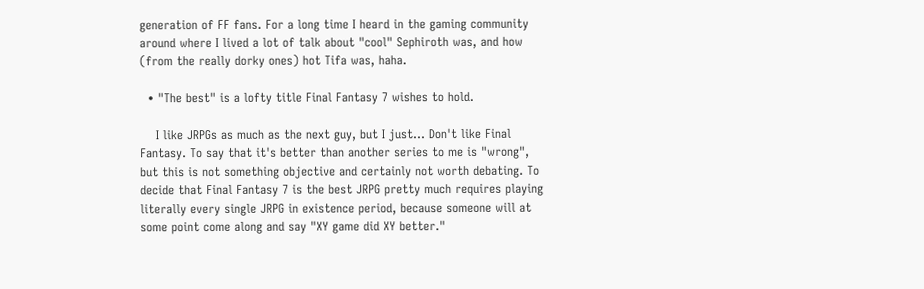generation of FF fans. For a long time I heard in the gaming community around where I lived a lot of talk about "cool" Sephiroth was, and how (from the really dorky ones) hot Tifa was, haha.

  • "The best" is a lofty title Final Fantasy 7 wishes to hold.

    I like JRPGs as much as the next guy, but I just... Don't like Final Fantasy. To say that it's better than another series to me is "wrong", but this is not something objective and certainly not worth debating. To decide that Final Fantasy 7 is the best JRPG pretty much requires playing literally every single JRPG in existence period, because someone will at some point come along and say "XY game did XY better."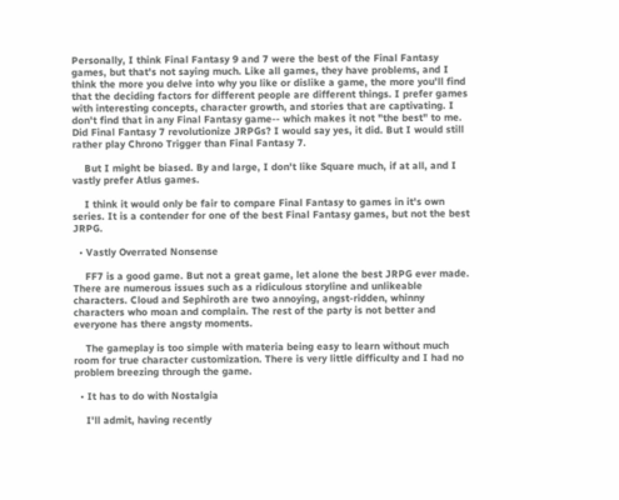Personally, I think Final Fantasy 9 and 7 were the best of the Final Fantasy games, but that's not saying much. Like all games, they have problems, and I think the more you delve into why you like or dislike a game, the more you'll find that the deciding factors for different people are different things. I prefer games with interesting concepts, character growth, and stories that are captivating. I don't find that in any Final Fantasy game-- which makes it not "the best" to me. Did Final Fantasy 7 revolutionize JRPGs? I would say yes, it did. But I would still rather play Chrono Trigger than Final Fantasy 7.

    But I might be biased. By and large, I don't like Square much, if at all, and I vastly prefer Atlus games.

    I think it would only be fair to compare Final Fantasy to games in it's own series. It is a contender for one of the best Final Fantasy games, but not the best JRPG.

  • Vastly Overrated Nonsense

    FF7 is a good game. But not a great game, let alone the best JRPG ever made. There are numerous issues such as a ridiculous storyline and unlikeable characters. Cloud and Sephiroth are two annoying, angst-ridden, whinny characters who moan and complain. The rest of the party is not better and everyone has there angsty moments.

    The gameplay is too simple with materia being easy to learn without much room for true character customization. There is very little difficulty and I had no problem breezing through the game.

  • It has to do with Nostalgia

    I'll admit, having recently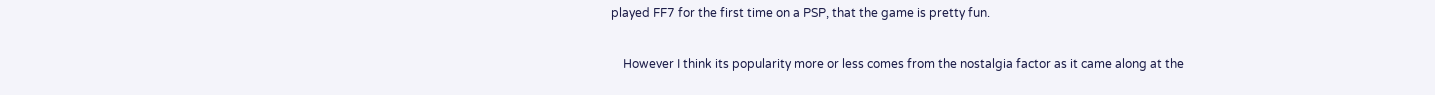played FF7 for the first time on a PSP, that the game is pretty fun.

    However I think its popularity more or less comes from the nostalgia factor as it came along at the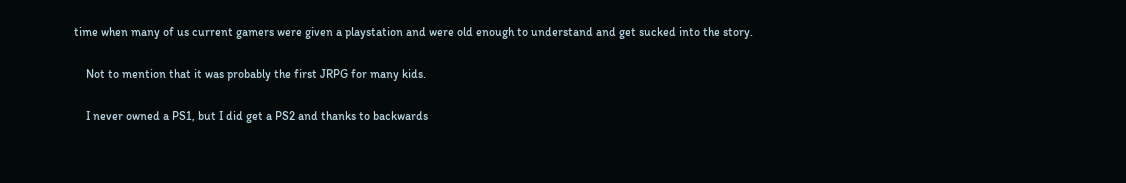time when many of us current gamers were given a playstation and were old enough to understand and get sucked into the story.

    Not to mention that it was probably the first JRPG for many kids.

    I never owned a PS1, but I did get a PS2 and thanks to backwards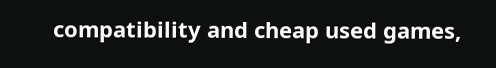compatibility and cheap used games,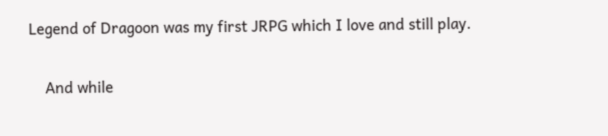Legend of Dragoon was my first JRPG which I love and still play.

    And while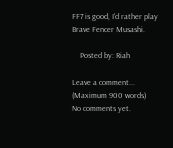FF7 is good, I'd rather play Brave Fencer Musashi.

    Posted by: Riah

Leave a comment...
(Maximum 900 words)
No comments yet.